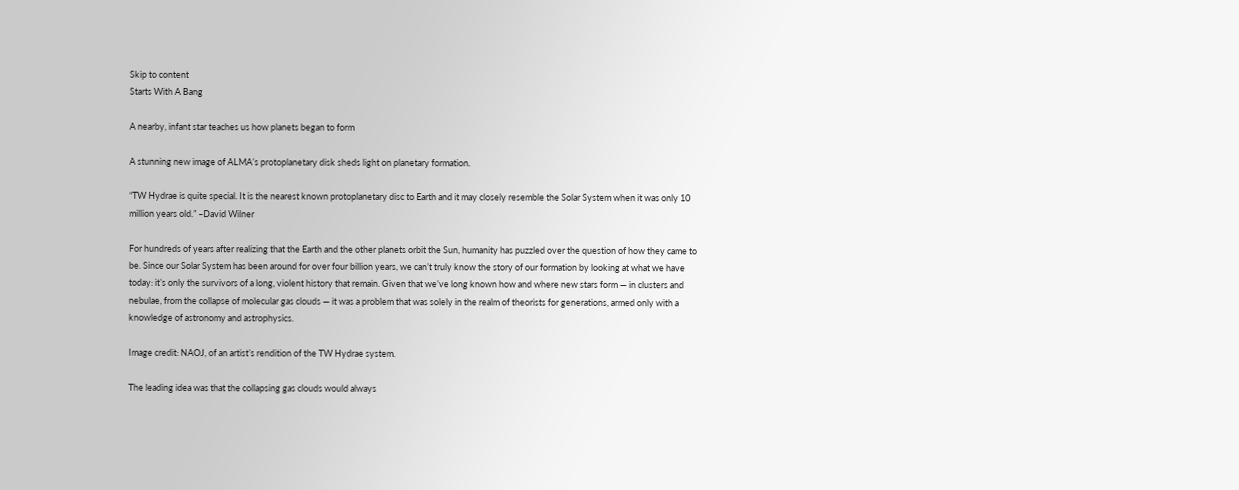Skip to content
Starts With A Bang

A nearby, infant star teaches us how planets began to form

A stunning new image of ALMA’s protoplanetary disk sheds light on planetary formation.

“TW Hydrae is quite special. It is the nearest known protoplanetary disc to Earth and it may closely resemble the Solar System when it was only 10 million years old.” –David Wilner

For hundreds of years after realizing that the Earth and the other planets orbit the Sun, humanity has puzzled over the question of how they came to be. Since our Solar System has been around for over four billion years, we can’t truly know the story of our formation by looking at what we have today: it’s only the survivors of a long, violent history that remain. Given that we’ve long known how and where new stars form — in clusters and nebulae, from the collapse of molecular gas clouds — it was a problem that was solely in the realm of theorists for generations, armed only with a knowledge of astronomy and astrophysics.

Image credit: NAOJ, of an artist’s rendition of the TW Hydrae system.

The leading idea was that the collapsing gas clouds would always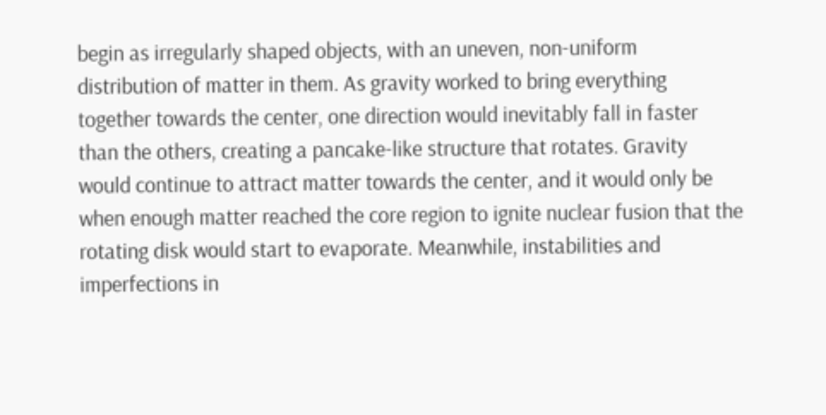begin as irregularly shaped objects, with an uneven, non-uniform distribution of matter in them. As gravity worked to bring everything together towards the center, one direction would inevitably fall in faster than the others, creating a pancake-like structure that rotates. Gravity would continue to attract matter towards the center, and it would only be when enough matter reached the core region to ignite nuclear fusion that the rotating disk would start to evaporate. Meanwhile, instabilities and imperfections in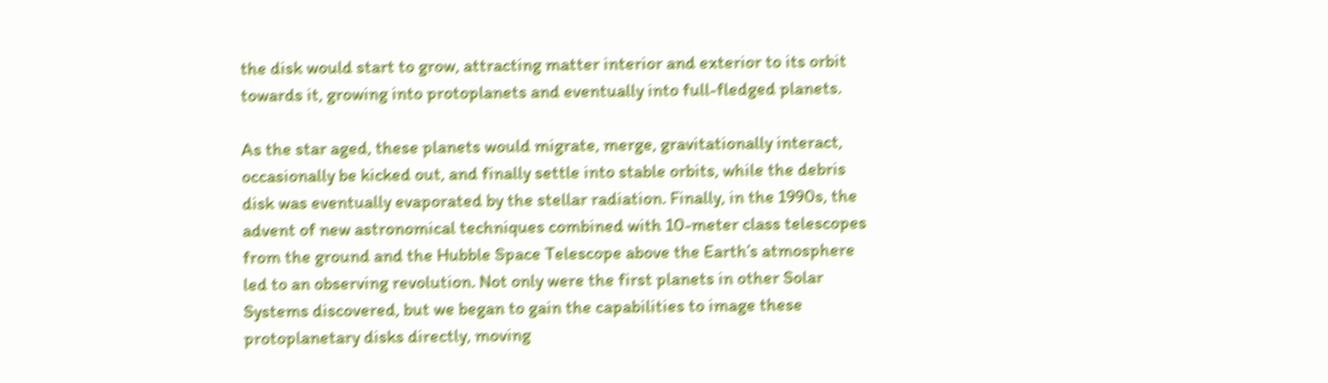the disk would start to grow, attracting matter interior and exterior to its orbit towards it, growing into protoplanets and eventually into full-fledged planets.

As the star aged, these planets would migrate, merge, gravitationally interact, occasionally be kicked out, and finally settle into stable orbits, while the debris disk was eventually evaporated by the stellar radiation. Finally, in the 1990s, the advent of new astronomical techniques combined with 10-meter class telescopes from the ground and the Hubble Space Telescope above the Earth’s atmosphere led to an observing revolution. Not only were the first planets in other Solar Systems discovered, but we began to gain the capabilities to image these protoplanetary disks directly, moving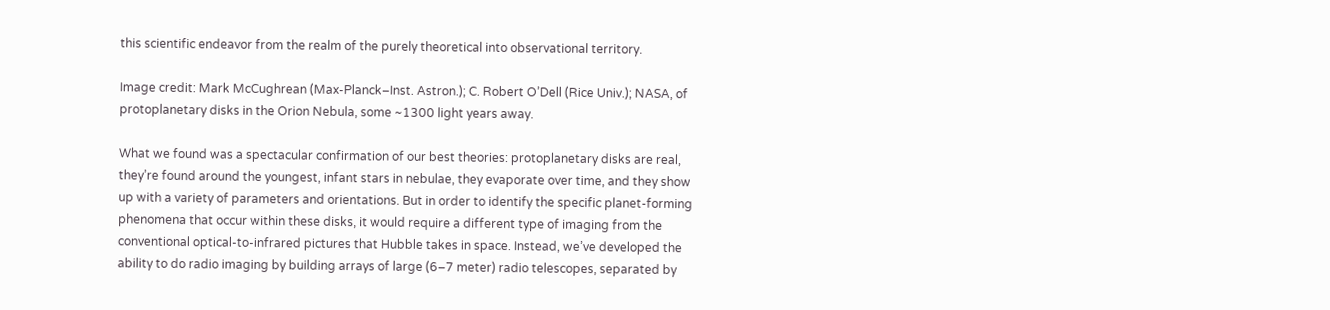this scientific endeavor from the realm of the purely theoretical into observational territory.

Image credit: Mark McCughrean (Max-Planck–Inst. Astron.); C. Robert O’Dell (Rice Univ.); NASA, of protoplanetary disks in the Orion Nebula, some ~1300 light years away.

What we found was a spectacular confirmation of our best theories: protoplanetary disks are real, they’re found around the youngest, infant stars in nebulae, they evaporate over time, and they show up with a variety of parameters and orientations. But in order to identify the specific planet-forming phenomena that occur within these disks, it would require a different type of imaging from the conventional optical-to-infrared pictures that Hubble takes in space. Instead, we’ve developed the ability to do radio imaging by building arrays of large (6–7 meter) radio telescopes, separated by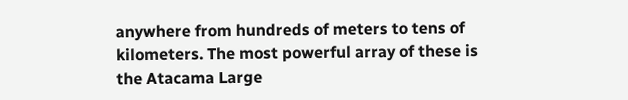anywhere from hundreds of meters to tens of kilometers. The most powerful array of these is the Atacama Large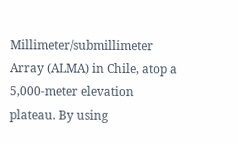Millimeter/submillimeter Array (ALMA) in Chile, atop a 5,000-meter elevation plateau. By using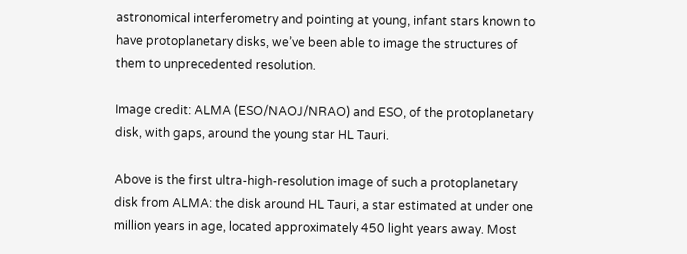astronomical interferometry and pointing at young, infant stars known to have protoplanetary disks, we’ve been able to image the structures of them to unprecedented resolution.

Image credit: ALMA (ESO/NAOJ/NRAO) and ESO, of the protoplanetary disk, with gaps, around the young star HL Tauri.

Above is the first ultra-high-resolution image of such a protoplanetary disk from ALMA: the disk around HL Tauri, a star estimated at under one million years in age, located approximately 450 light years away. Most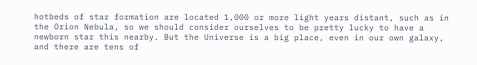hotbeds of star formation are located 1,000 or more light years distant, such as in the Orion Nebula, so we should consider ourselves to be pretty lucky to have a newborn star this nearby. But the Universe is a big place, even in our own galaxy, and there are tens of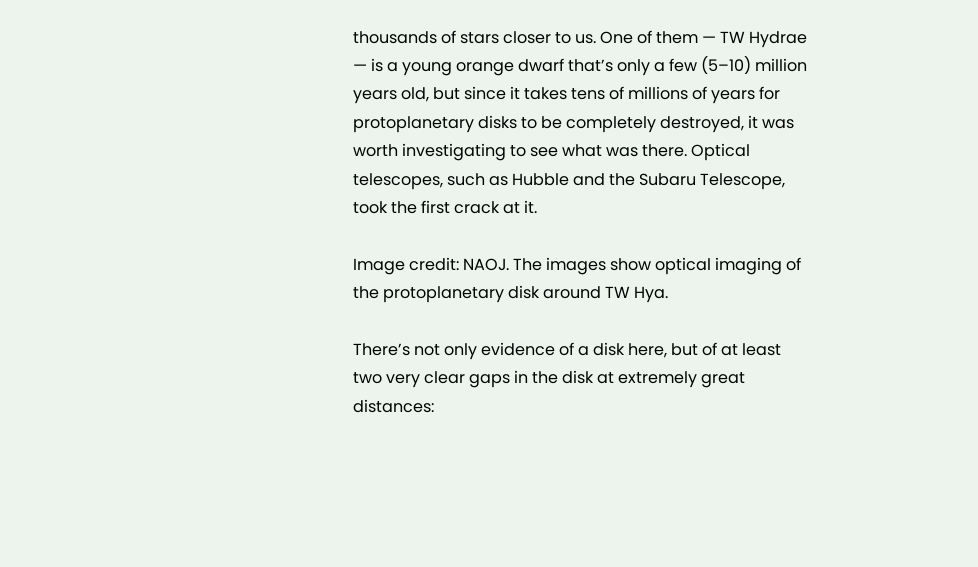thousands of stars closer to us. One of them — TW Hydrae — is a young orange dwarf that’s only a few (5–10) million years old, but since it takes tens of millions of years for protoplanetary disks to be completely destroyed, it was worth investigating to see what was there. Optical telescopes, such as Hubble and the Subaru Telescope, took the first crack at it.

Image credit: NAOJ. The images show optical imaging of the protoplanetary disk around TW Hya.

There’s not only evidence of a disk here, but of at least two very clear gaps in the disk at extremely great distances: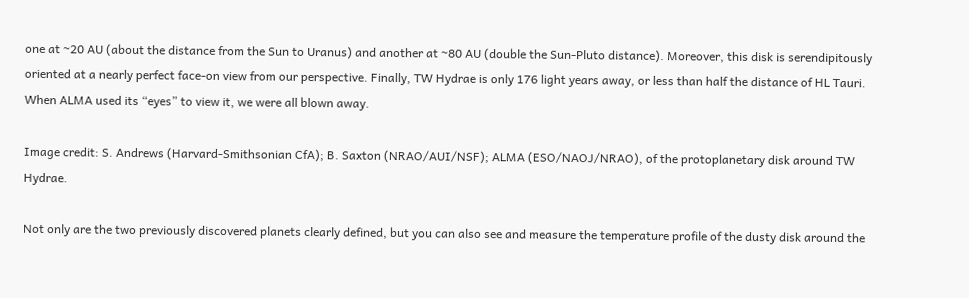one at ~20 AU (about the distance from the Sun to Uranus) and another at ~80 AU (double the Sun-Pluto distance). Moreover, this disk is serendipitously oriented at a nearly perfect face-on view from our perspective. Finally, TW Hydrae is only 176 light years away, or less than half the distance of HL Tauri. When ALMA used its “eyes” to view it, we were all blown away.

Image credit: S. Andrews (Harvard-Smithsonian CfA); B. Saxton (NRAO/AUI/NSF); ALMA (ESO/NAOJ/NRAO), of the protoplanetary disk around TW Hydrae.

Not only are the two previously discovered planets clearly defined, but you can also see and measure the temperature profile of the dusty disk around the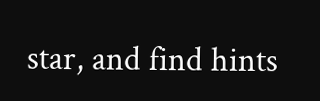star, and find hints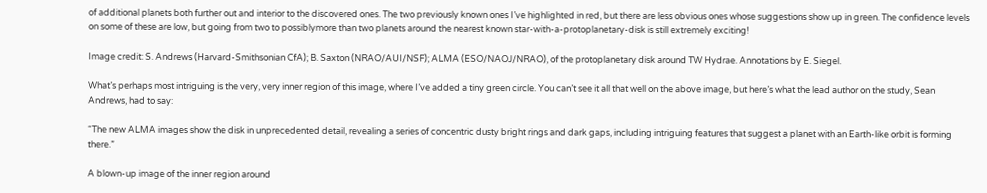of additional planets both further out and interior to the discovered ones. The two previously known ones I’ve highlighted in red, but there are less obvious ones whose suggestions show up in green. The confidence levels on some of these are low, but going from two to possiblymore than two planets around the nearest known star-with-a-protoplanetary-disk is still extremely exciting!

Image credit: S. Andrews (Harvard-Smithsonian CfA); B. Saxton (NRAO/AUI/NSF); ALMA (ESO/NAOJ/NRAO), of the protoplanetary disk around TW Hydrae. Annotations by E. Siegel.

What’s perhaps most intriguing is the very, very inner region of this image, where I’ve added a tiny green circle. You can’t see it all that well on the above image, but here’s what the lead author on the study, Sean Andrews, had to say:

“The new ALMA images show the disk in unprecedented detail, revealing a series of concentric dusty bright rings and dark gaps, including intriguing features that suggest a planet with an Earth-like orbit is forming there.”

A blown-up image of the inner region around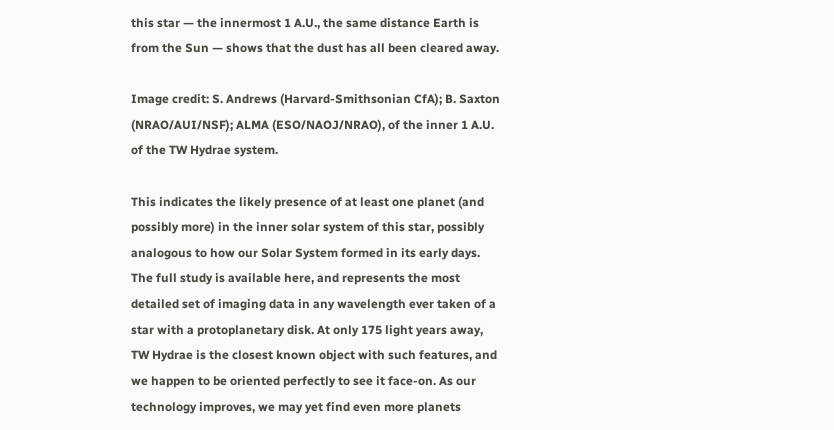this star — the innermost 1 A.U., the same distance Earth is from the Sun — shows that the dust has all been cleared away.

Image credit: S. Andrews (Harvard-Smithsonian CfA); B. Saxton (NRAO/AUI/NSF); ALMA (ESO/NAOJ/NRAO), of the inner 1 A.U. of the TW Hydrae system.

This indicates the likely presence of at least one planet (and possibly more) in the inner solar system of this star, possibly analogous to how our Solar System formed in its early days. The full study is available here, and represents the most detailed set of imaging data in any wavelength ever taken of a star with a protoplanetary disk. At only 175 light years away, TW Hydrae is the closest known object with such features, and we happen to be oriented perfectly to see it face-on. As our technology improves, we may yet find even more planets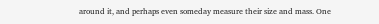around it, and perhaps even someday measure their size and mass. One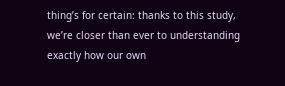thing’s for certain: thanks to this study, we’re closer than ever to understanding exactly how our own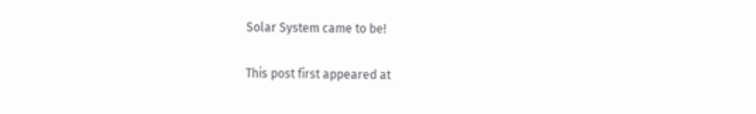Solar System came to be!

This post first appeared at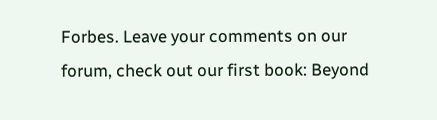Forbes. Leave your comments on our forum, check out our first book: Beyond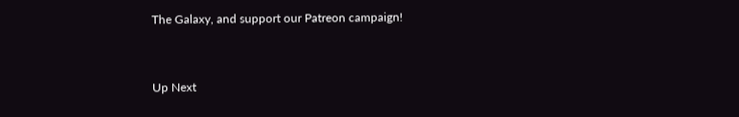The Galaxy, and support our Patreon campaign!


Up Next